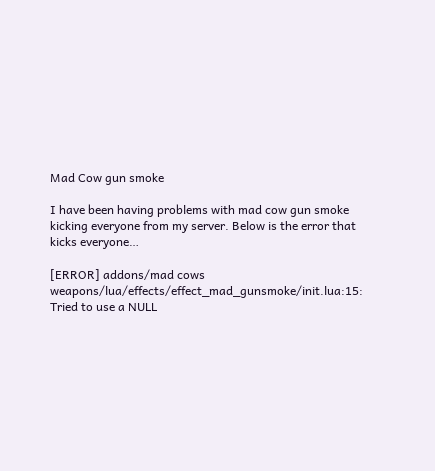Mad Cow gun smoke

I have been having problems with mad cow gun smoke kicking everyone from my server. Below is the error that kicks everyone…

[ERROR] addons/mad cows weapons/lua/effects/effect_mad_gunsmoke/init.lua:15: Tried to use a NULL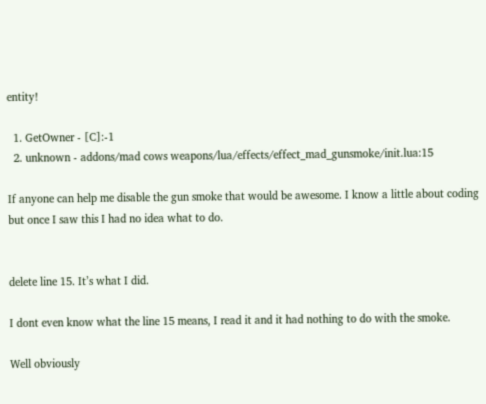entity!

  1. GetOwner - [C]:-1
  2. unknown - addons/mad cows weapons/lua/effects/effect_mad_gunsmoke/init.lua:15

If anyone can help me disable the gun smoke that would be awesome. I know a little about coding but once I saw this I had no idea what to do.


delete line 15. It’s what I did.

I dont even know what the line 15 means, I read it and it had nothing to do with the smoke.

Well obviously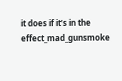it does if it’s in the effect_mad_gunsmoke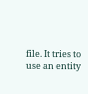file. It tries to use an entity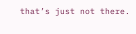that’s just not there.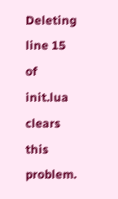Deleting line 15 of init.lua clears this problem.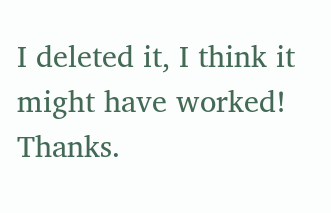I deleted it, I think it might have worked! Thanks.